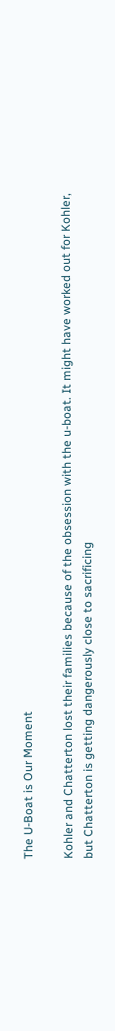The U-Boat is Our Moment

Kohler and Chatterton lost their families because of the obsession with the u-boat. It might have worked out for Kohler, but Chatterton is getting dangerously close to sacrificing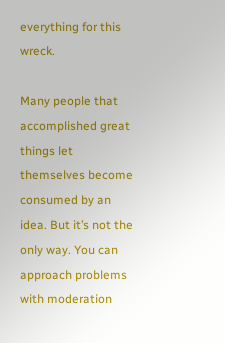everything for this wreck.

Many people that accomplished great things let themselves become consumed by an idea. But it’s not the only way. You can approach problems with moderation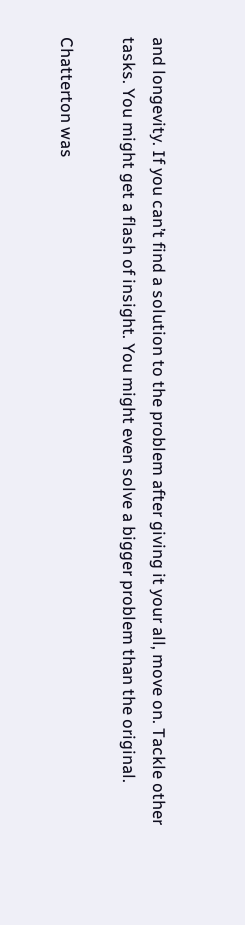and longevity. If you can’t find a solution to the problem after giving it your all, move on. Tackle other tasks. You might get a flash of insight. You might even solve a bigger problem than the original.

Chatterton was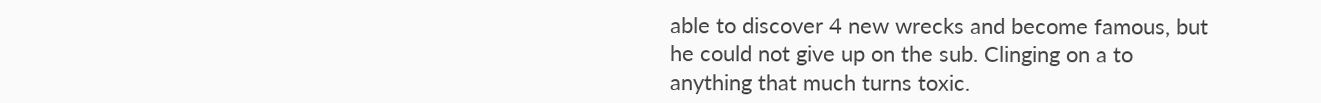able to discover 4 new wrecks and become famous, but he could not give up on the sub. Clinging on a to anything that much turns toxic.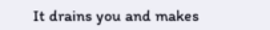It drains you and makes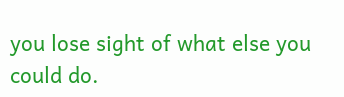you lose sight of what else you could do.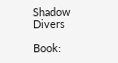Shadow Divers

Book: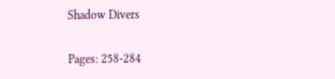Shadow Divers

Pages: 258-284